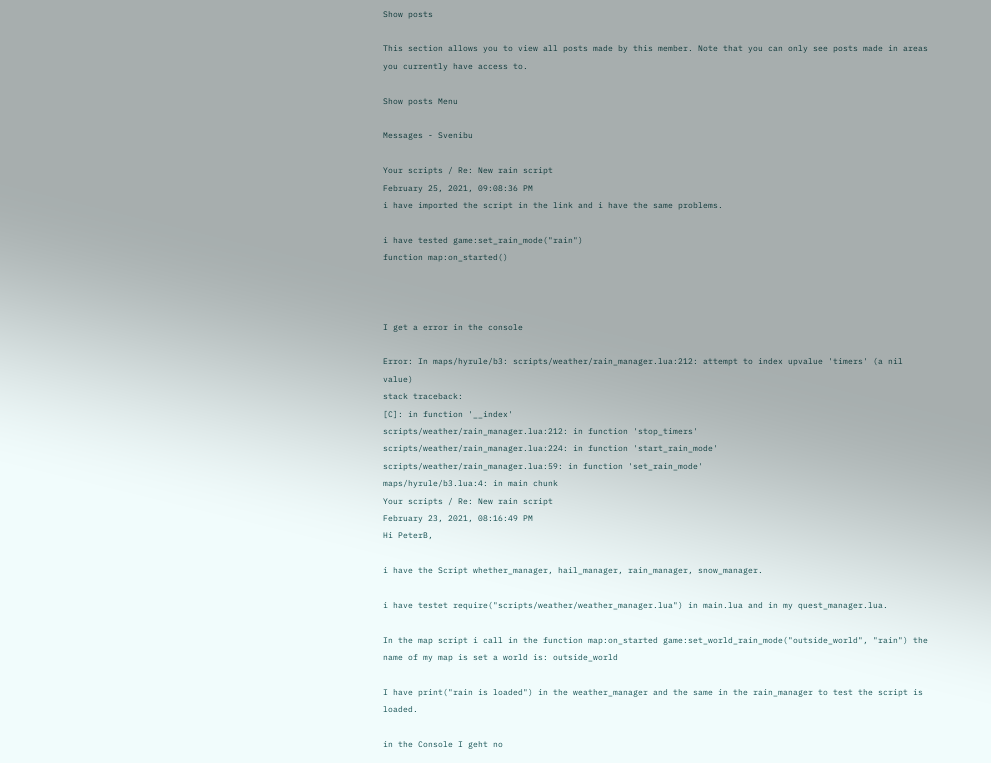Show posts

This section allows you to view all posts made by this member. Note that you can only see posts made in areas you currently have access to.

Show posts Menu

Messages - Svenibu

Your scripts / Re: New rain script
February 25, 2021, 09:08:36 PM
i have imported the script in the link and i have the same problems.

i have tested game:set_rain_mode("rain")
function map:on_started()



I get a error in the console

Error: In maps/hyrule/b3: scripts/weather/rain_manager.lua:212: attempt to index upvalue 'timers' (a nil value)
stack traceback:
[C]: in function '__index'
scripts/weather/rain_manager.lua:212: in function 'stop_timers'
scripts/weather/rain_manager.lua:224: in function 'start_rain_mode'
scripts/weather/rain_manager.lua:59: in function 'set_rain_mode'
maps/hyrule/b3.lua:4: in main chunk
Your scripts / Re: New rain script
February 23, 2021, 08:16:49 PM
Hi PeterB,

i have the Script whether_manager, hail_manager, rain_manager, snow_manager.

i have testet require("scripts/weather/weather_manager.lua") in main.lua and in my quest_manager.lua.

In the map script i call in the function map:on_started game:set_world_rain_mode("outside_world", "rain") the name of my map is set a world is: outside_world

I have print("rain is loaded") in the weather_manager and the same in the rain_manager to test the script is loaded.

in the Console I geht no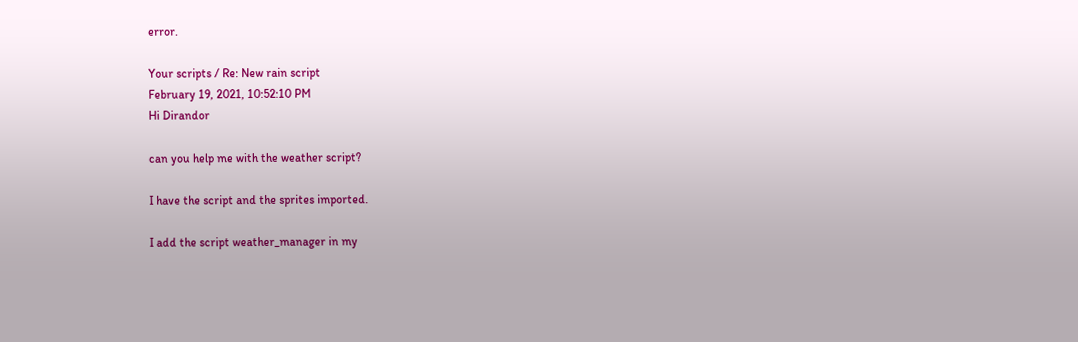error.

Your scripts / Re: New rain script
February 19, 2021, 10:52:10 PM
Hi Dirandor

can you help me with the weather script?

I have the script and the sprites imported.

I add the script weather_manager in my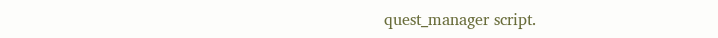quest_manager script.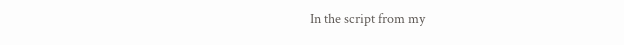In the script from my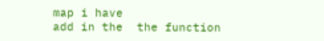map i have
add in the  the function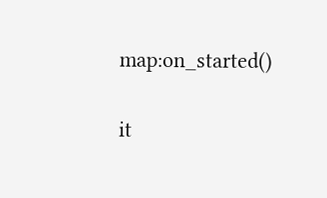map:on_started()

it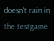doesn't rain in the testgame